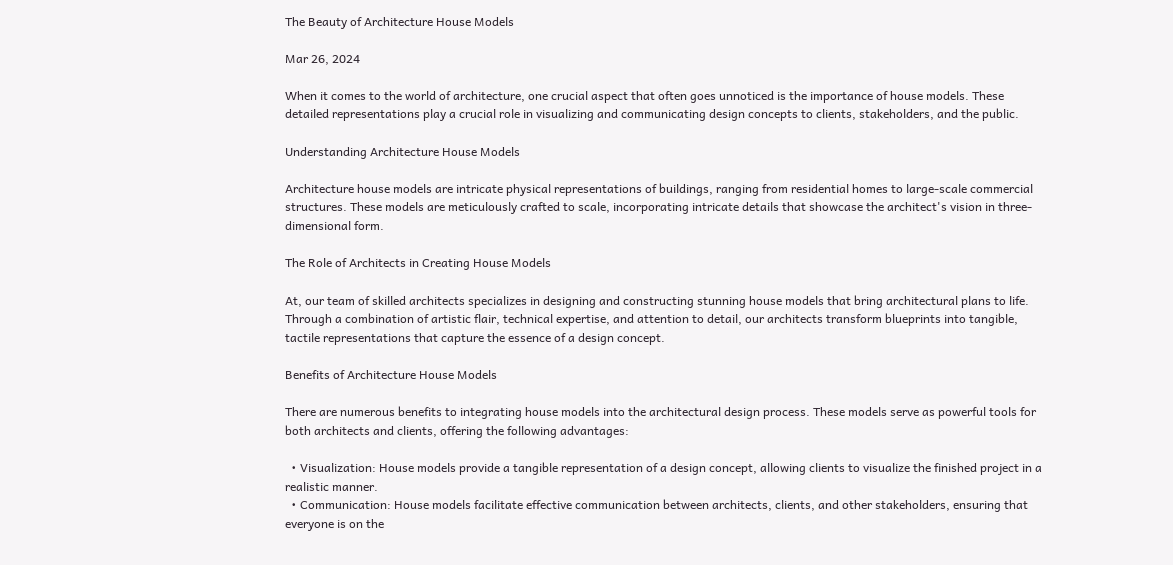The Beauty of Architecture House Models

Mar 26, 2024

When it comes to the world of architecture, one crucial aspect that often goes unnoticed is the importance of house models. These detailed representations play a crucial role in visualizing and communicating design concepts to clients, stakeholders, and the public.

Understanding Architecture House Models

Architecture house models are intricate physical representations of buildings, ranging from residential homes to large-scale commercial structures. These models are meticulously crafted to scale, incorporating intricate details that showcase the architect's vision in three-dimensional form.

The Role of Architects in Creating House Models

At, our team of skilled architects specializes in designing and constructing stunning house models that bring architectural plans to life. Through a combination of artistic flair, technical expertise, and attention to detail, our architects transform blueprints into tangible, tactile representations that capture the essence of a design concept.

Benefits of Architecture House Models

There are numerous benefits to integrating house models into the architectural design process. These models serve as powerful tools for both architects and clients, offering the following advantages:

  • Visualization: House models provide a tangible representation of a design concept, allowing clients to visualize the finished project in a realistic manner.
  • Communication: House models facilitate effective communication between architects, clients, and other stakeholders, ensuring that everyone is on the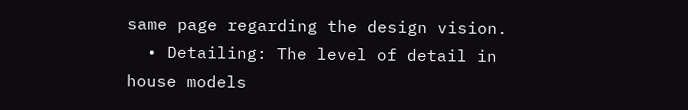same page regarding the design vision.
  • Detailing: The level of detail in house models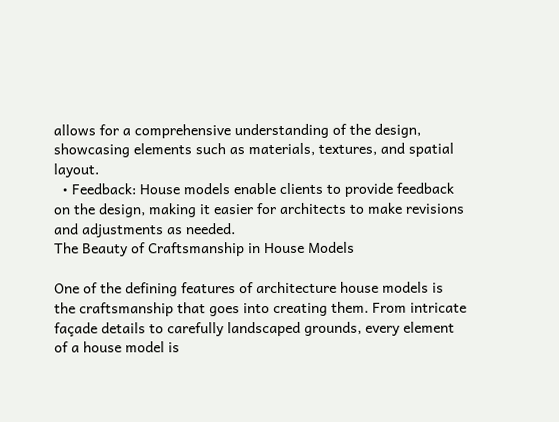allows for a comprehensive understanding of the design, showcasing elements such as materials, textures, and spatial layout.
  • Feedback: House models enable clients to provide feedback on the design, making it easier for architects to make revisions and adjustments as needed.
The Beauty of Craftsmanship in House Models

One of the defining features of architecture house models is the craftsmanship that goes into creating them. From intricate façade details to carefully landscaped grounds, every element of a house model is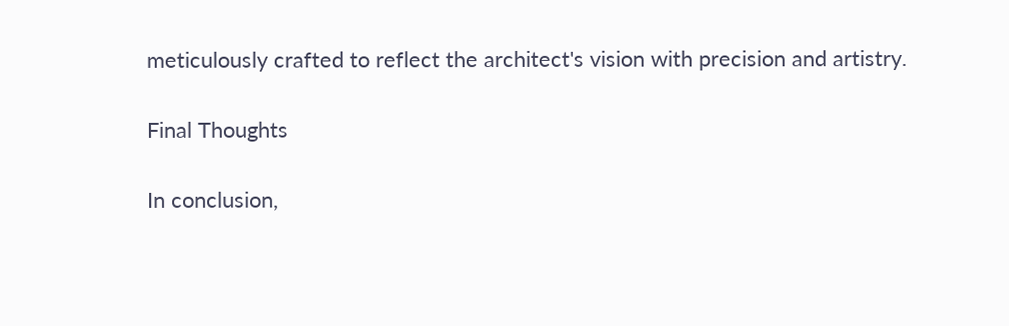meticulously crafted to reflect the architect's vision with precision and artistry.

Final Thoughts

In conclusion,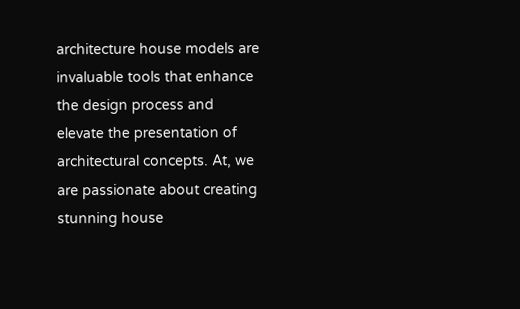architecture house models are invaluable tools that enhance the design process and elevate the presentation of architectural concepts. At, we are passionate about creating stunning house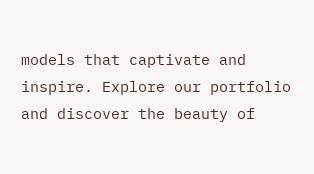models that captivate and inspire. Explore our portfolio and discover the beauty of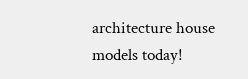architecture house models today!